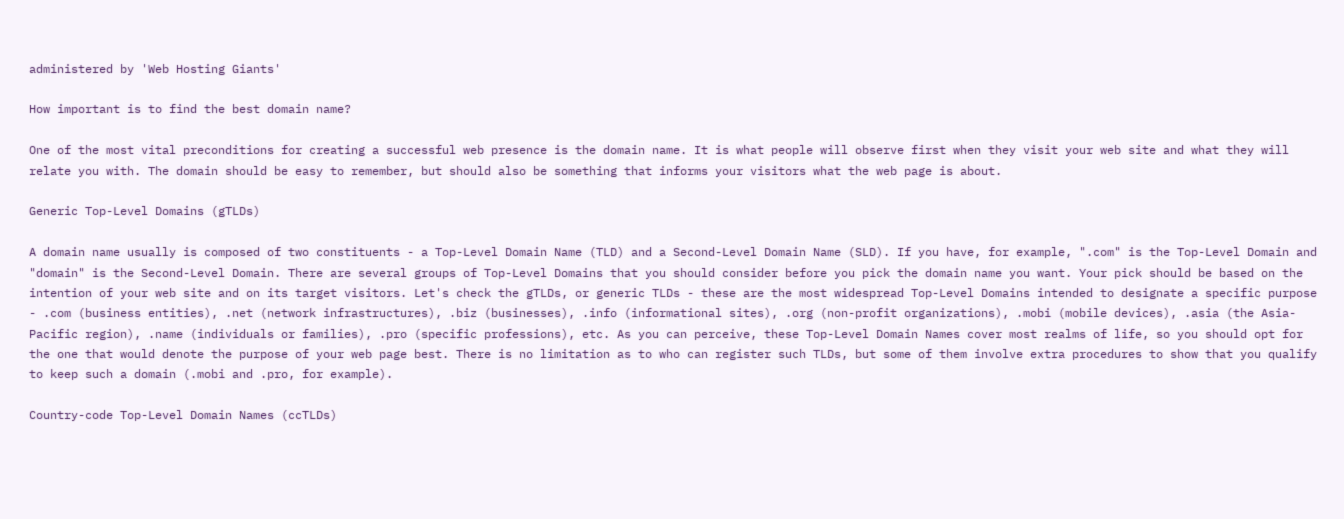administered by 'Web Hosting Giants'

How important is to find the best domain name?

One of the most vital preconditions for creating a successful web presence is the domain name. It is what people will observe first when they visit your web site and what they will relate you with. The domain should be easy to remember, but should also be something that informs your visitors what the web page is about.

Generic Top-Level Domains (gTLDs)

A domain name usually is composed of two constituents - a Top-Level Domain Name (TLD) and a Second-Level Domain Name (SLD). If you have, for example, ".com" is the Top-Level Domain and "domain" is the Second-Level Domain. There are several groups of Top-Level Domains that you should consider before you pick the domain name you want. Your pick should be based on the intention of your web site and on its target visitors. Let's check the gTLDs, or generic TLDs - these are the most widespread Top-Level Domains intended to designate a specific purpose - .com (business entities), .net (network infrastructures), .biz (businesses), .info (informational sites), .org (non-profit organizations), .mobi (mobile devices), .asia (the Asia-Pacific region), .name (individuals or families), .pro (specific professions), etc. As you can perceive, these Top-Level Domain Names cover most realms of life, so you should opt for the one that would denote the purpose of your web page best. There is no limitation as to who can register such TLDs, but some of them involve extra procedures to show that you qualify to keep such a domain (.mobi and .pro, for example).

Country-code Top-Level Domain Names (ccTLDs)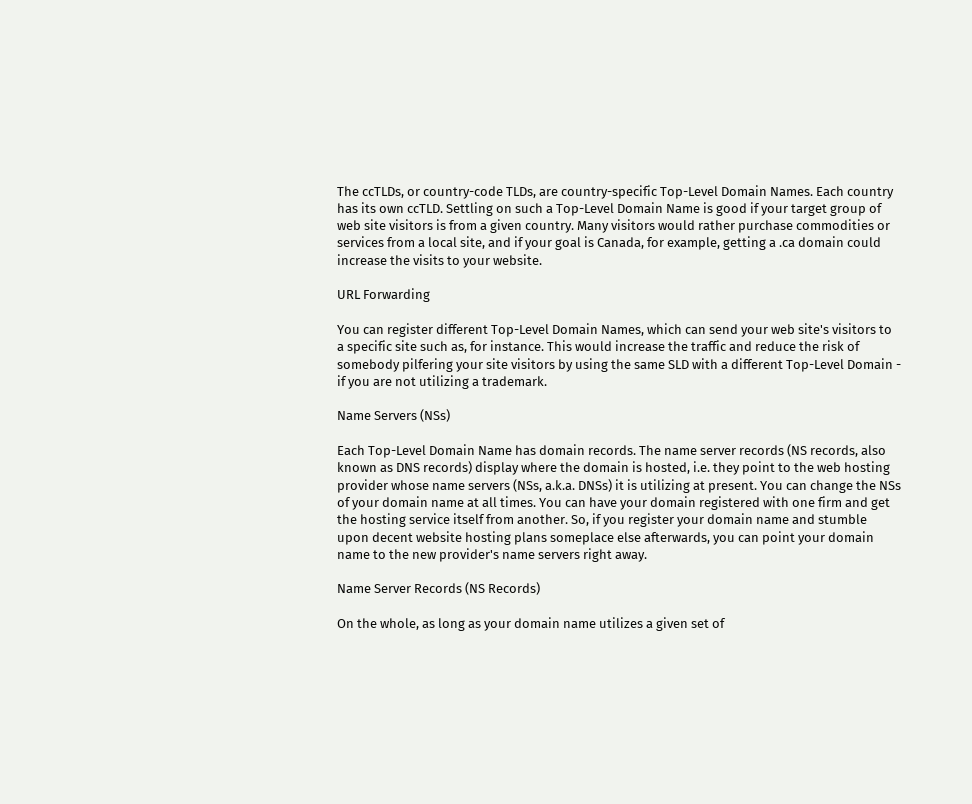The ccTLDs, or country-code TLDs, are country-specific Top-Level Domain Names. Each country has its own ccTLD. Settling on such a Top-Level Domain Name is good if your target group of web site visitors is from a given country. Many visitors would rather purchase commodities or services from a local site, and if your goal is Canada, for example, getting a .ca domain could increase the visits to your website.

URL Forwarding

You can register different Top-Level Domain Names, which can send your web site's visitors to a specific site such as, for instance. This would increase the traffic and reduce the risk of somebody pilfering your site visitors by using the same SLD with a different Top-Level Domain - if you are not utilizing a trademark.

Name Servers (NSs)

Each Top-Level Domain Name has domain records. The name server records (NS records, also known as DNS records) display where the domain is hosted, i.e. they point to the web hosting provider whose name servers (NSs, a.k.a. DNSs) it is utilizing at present. You can change the NSs of your domain name at all times. You can have your domain registered with one firm and get the hosting service itself from another. So, if you register your domain name and stumble upon decent website hosting plans someplace else afterwards, you can point your domain name to the new provider's name servers right away.

Name Server Records (NS Records)

On the whole, as long as your domain name utilizes a given set of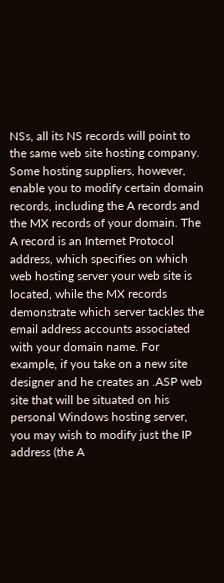NSs, all its NS records will point to the same web site hosting company. Some hosting suppliers, however, enable you to modify certain domain records, including the A records and the MX records of your domain. The A record is an Internet Protocol address, which specifies on which web hosting server your web site is located, while the MX records demonstrate which server tackles the email address accounts associated with your domain name. For example, if you take on a new site designer and he creates an .ASP web site that will be situated on his personal Windows hosting server, you may wish to modify just the IP address (the A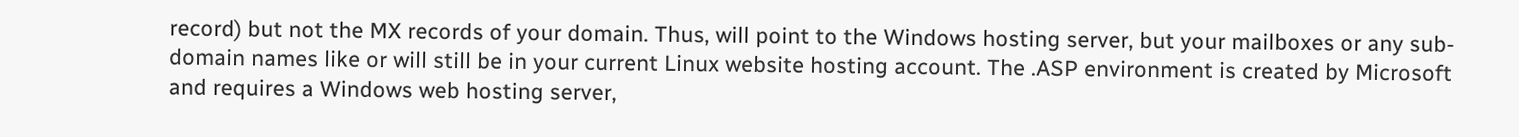record) but not the MX records of your domain. Thus, will point to the Windows hosting server, but your mailboxes or any sub-domain names like or will still be in your current Linux website hosting account. The .ASP environment is created by Microsoft and requires a Windows web hosting server,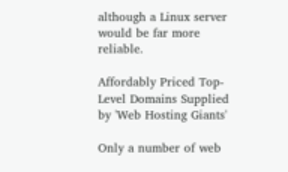although a Linux server would be far more reliable.

Affordably Priced Top-Level Domains Supplied by 'Web Hosting Giants'

Only a number of web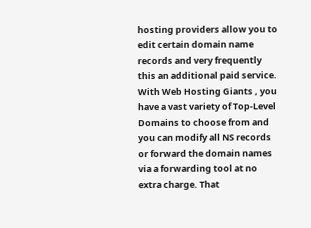hosting providers allow you to edit certain domain name records and very frequently this an additional paid service. With Web Hosting Giants , you have a vast variety of Top-Level Domains to choose from and you can modify all NS records or forward the domain names via a forwarding tool at no extra charge. That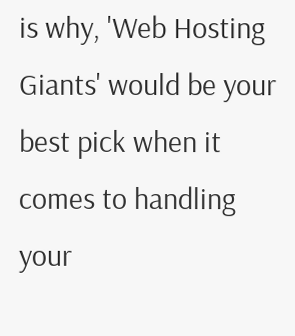is why, 'Web Hosting Giants' would be your best pick when it comes to handling your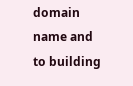domain name and to building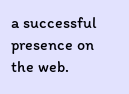a successful presence on the web.